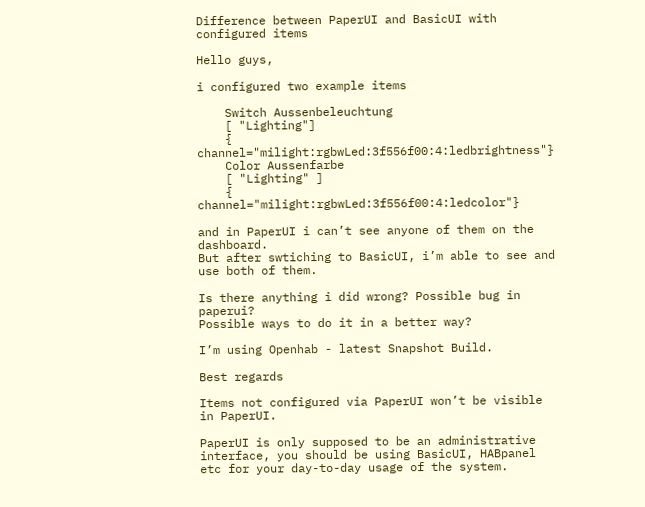Difference between PaperUI and BasicUI with configured items

Hello guys,

i configured two example items

    Switch Aussenbeleuchtung
    [ "Lighting"]
    { channel="milight:rgbwLed:3f556f00:4:ledbrightness"}
    Color Aussenfarbe
    [ "Lighting" ]
    { channel="milight:rgbwLed:3f556f00:4:ledcolor"}

and in PaperUI i can’t see anyone of them on the dashboard.
But after swtiching to BasicUI, i’m able to see and use both of them.

Is there anything i did wrong? Possible bug in paperui?
Possible ways to do it in a better way?

I’m using Openhab - latest Snapshot Build.

Best regards

Items not configured via PaperUI won’t be visible in PaperUI.

PaperUI is only supposed to be an administrative interface, you should be using BasicUI, HABpanel etc for your day-to-day usage of the system.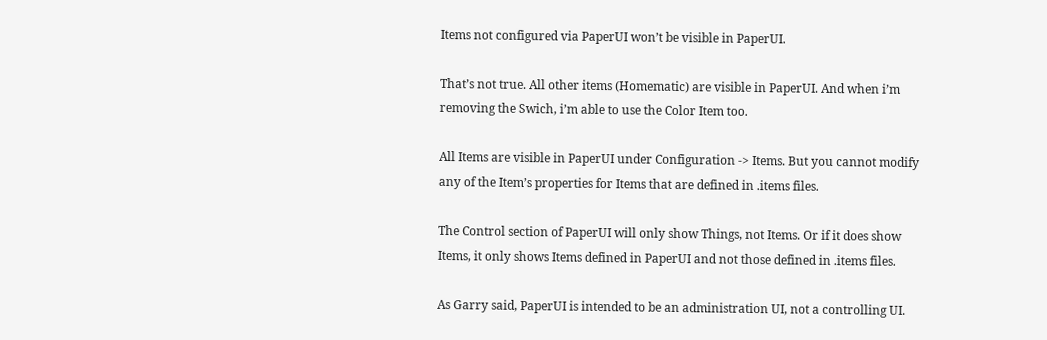Items not configured via PaperUI won’t be visible in PaperUI.

That’s not true. All other items (Homematic) are visible in PaperUI. And when i’m removing the Swich, i’m able to use the Color Item too.

All Items are visible in PaperUI under Configuration -> Items. But you cannot modify any of the Item’s properties for Items that are defined in .items files.

The Control section of PaperUI will only show Things, not Items. Or if it does show Items, it only shows Items defined in PaperUI and not those defined in .items files.

As Garry said, PaperUI is intended to be an administration UI, not a controlling UI.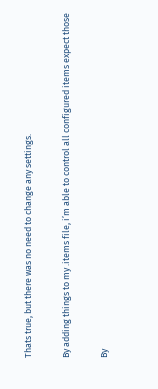Thats true, but there was no need to change any settings.

By adding things to my .items file, i’m able to control all configured items expect those

By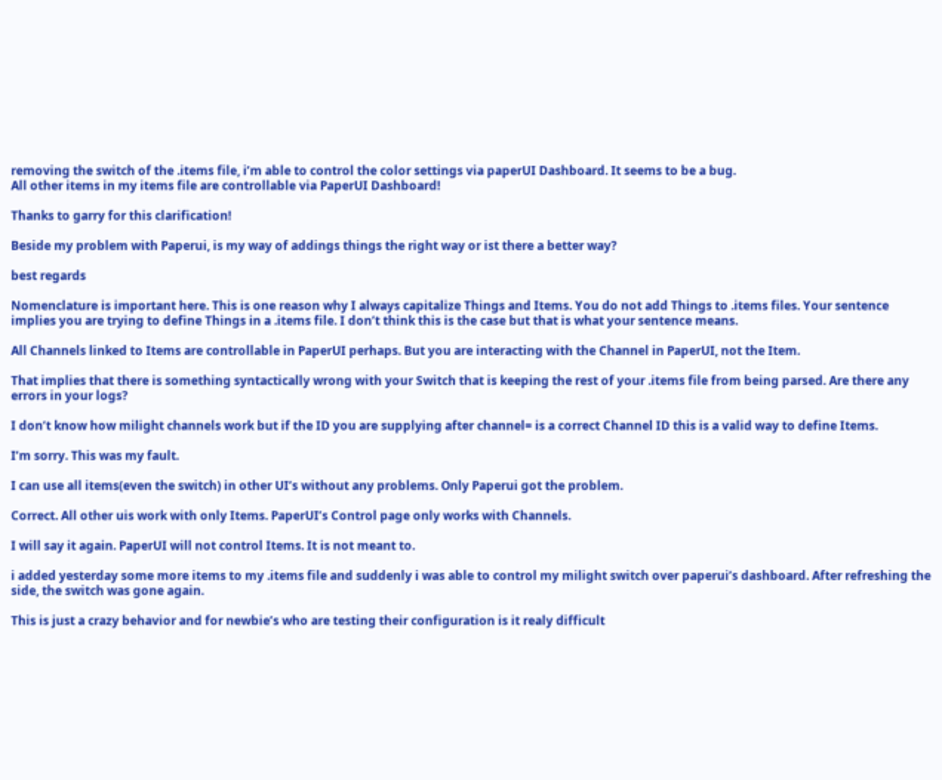removing the switch of the .items file, i’m able to control the color settings via paperUI Dashboard. It seems to be a bug.
All other items in my items file are controllable via PaperUI Dashboard!

Thanks to garry for this clarification!

Beside my problem with Paperui, is my way of addings things the right way or ist there a better way?

best regards

Nomenclature is important here. This is one reason why I always capitalize Things and Items. You do not add Things to .items files. Your sentence implies you are trying to define Things in a .items file. I don’t think this is the case but that is what your sentence means.

All Channels linked to Items are controllable in PaperUI perhaps. But you are interacting with the Channel in PaperUI, not the Item.

That implies that there is something syntactically wrong with your Switch that is keeping the rest of your .items file from being parsed. Are there any errors in your logs?

I don’t know how milight channels work but if the ID you are supplying after channel= is a correct Channel ID this is a valid way to define Items.

I’m sorry. This was my fault.

I can use all items(even the switch) in other UI’s without any problems. Only Paperui got the problem.

Correct. All other uis work with only Items. PaperUI’s Control page only works with Channels.

I will say it again. PaperUI will not control Items. It is not meant to.

i added yesterday some more items to my .items file and suddenly i was able to control my milight switch over paperui’s dashboard. After refreshing the side, the switch was gone again.

This is just a crazy behavior and for newbie’s who are testing their configuration is it realy difficult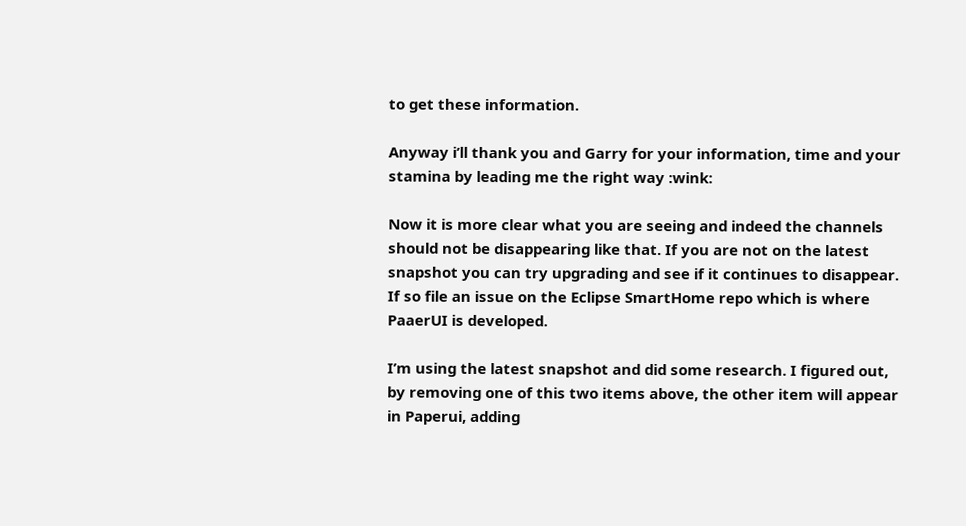to get these information.

Anyway i’ll thank you and Garry for your information, time and your stamina by leading me the right way :wink:

Now it is more clear what you are seeing and indeed the channels should not be disappearing like that. If you are not on the latest snapshot you can try upgrading and see if it continues to disappear. If so file an issue on the Eclipse SmartHome repo which is where PaaerUI is developed.

I’m using the latest snapshot and did some research. I figured out, by removing one of this two items above, the other item will appear in Paperui, adding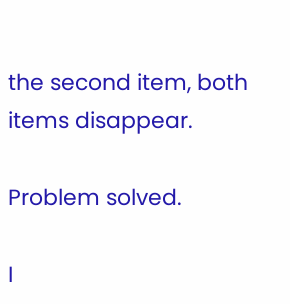the second item, both items disappear.

Problem solved.

I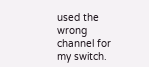used the wrong channel for my switch.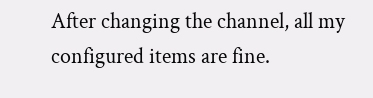After changing the channel, all my configured items are fine.